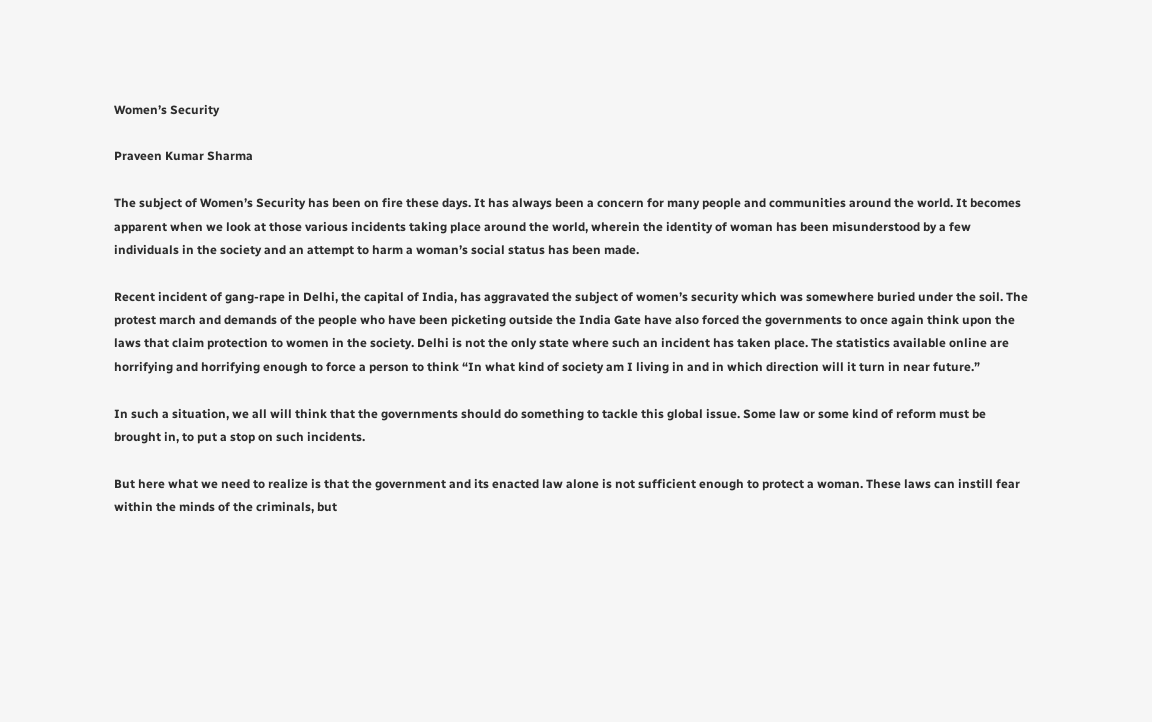Women’s Security

Praveen Kumar Sharma

The subject of Women’s Security has been on fire these days. It has always been a concern for many people and communities around the world. It becomes apparent when we look at those various incidents taking place around the world, wherein the identity of woman has been misunderstood by a few individuals in the society and an attempt to harm a woman’s social status has been made.

Recent incident of gang-rape in Delhi, the capital of India, has aggravated the subject of women’s security which was somewhere buried under the soil. The protest march and demands of the people who have been picketing outside the India Gate have also forced the governments to once again think upon the laws that claim protection to women in the society. Delhi is not the only state where such an incident has taken place. The statistics available online are horrifying and horrifying enough to force a person to think “In what kind of society am I living in and in which direction will it turn in near future.”

In such a situation, we all will think that the governments should do something to tackle this global issue. Some law or some kind of reform must be brought in, to put a stop on such incidents.

But here what we need to realize is that the government and its enacted law alone is not sufficient enough to protect a woman. These laws can instill fear within the minds of the criminals, but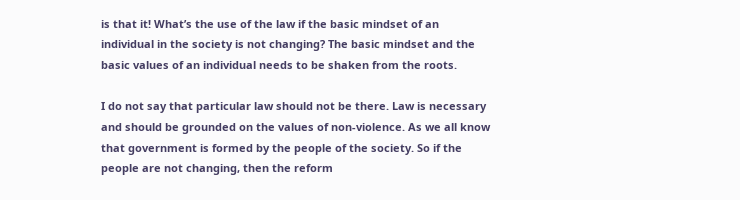is that it! What’s the use of the law if the basic mindset of an individual in the society is not changing? The basic mindset and the basic values of an individual needs to be shaken from the roots.

I do not say that particular law should not be there. Law is necessary and should be grounded on the values of non-violence. As we all know that government is formed by the people of the society. So if the people are not changing, then the reform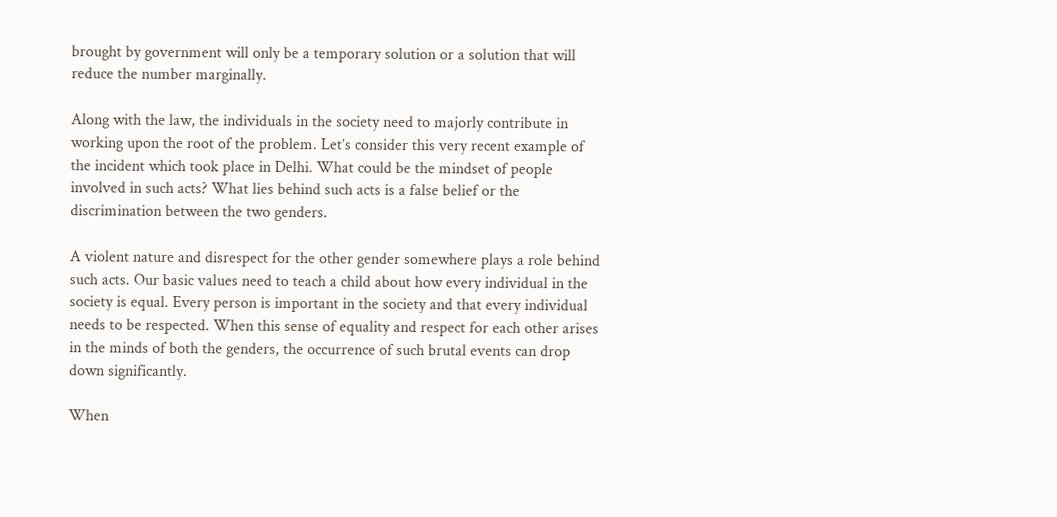brought by government will only be a temporary solution or a solution that will reduce the number marginally.

Along with the law, the individuals in the society need to majorly contribute in working upon the root of the problem. Let’s consider this very recent example of the incident which took place in Delhi. What could be the mindset of people involved in such acts? What lies behind such acts is a false belief or the discrimination between the two genders.

A violent nature and disrespect for the other gender somewhere plays a role behind such acts. Our basic values need to teach a child about how every individual in the society is equal. Every person is important in the society and that every individual needs to be respected. When this sense of equality and respect for each other arises in the minds of both the genders, the occurrence of such brutal events can drop down significantly.

When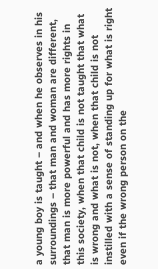a young boy is taught – and when he observes in his surroundings – that man and woman are different, that man is more powerful and has more rights in this society, when that child is not taught that what is wrong and what is not, when that child is not instilled with a sense of standing up for what is right even if the wrong person on the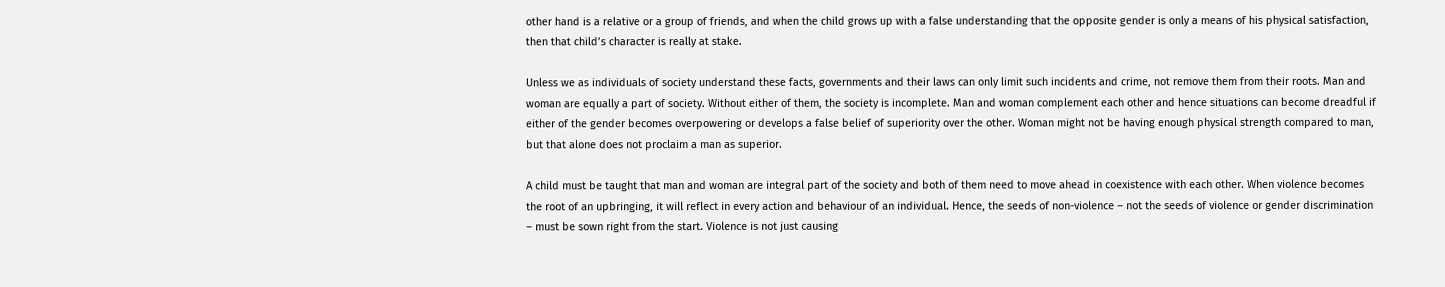other hand is a relative or a group of friends, and when the child grows up with a false understanding that the opposite gender is only a means of his physical satisfaction, then that child’s character is really at stake.

Unless we as individuals of society understand these facts, governments and their laws can only limit such incidents and crime, not remove them from their roots. Man and woman are equally a part of society. Without either of them, the society is incomplete. Man and woman complement each other and hence situations can become dreadful if either of the gender becomes overpowering or develops a false belief of superiority over the other. Woman might not be having enough physical strength compared to man, but that alone does not proclaim a man as superior.

A child must be taught that man and woman are integral part of the society and both of them need to move ahead in coexistence with each other. When violence becomes the root of an upbringing, it will reflect in every action and behaviour of an individual. Hence, the seeds of non-violence – not the seeds of violence or gender discrimination – must be sown right from the start. Violence is not just causing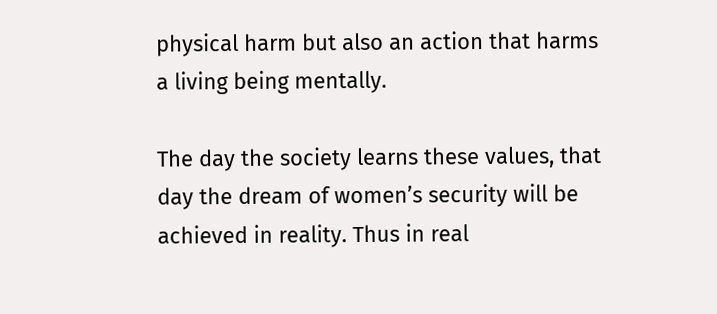physical harm but also an action that harms a living being mentally.

The day the society learns these values, that day the dream of women’s security will be achieved in reality. Thus in real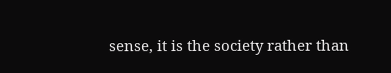sense, it is the society rather than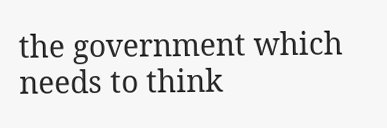the government which needs to think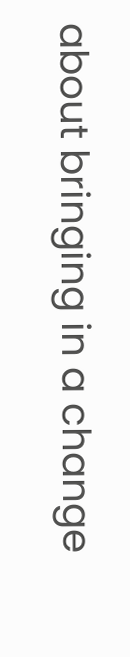about bringing in a change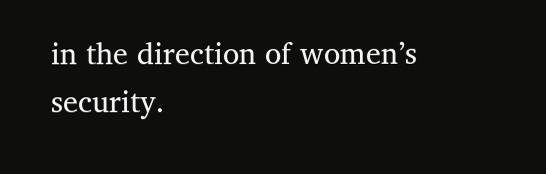in the direction of women’s security.